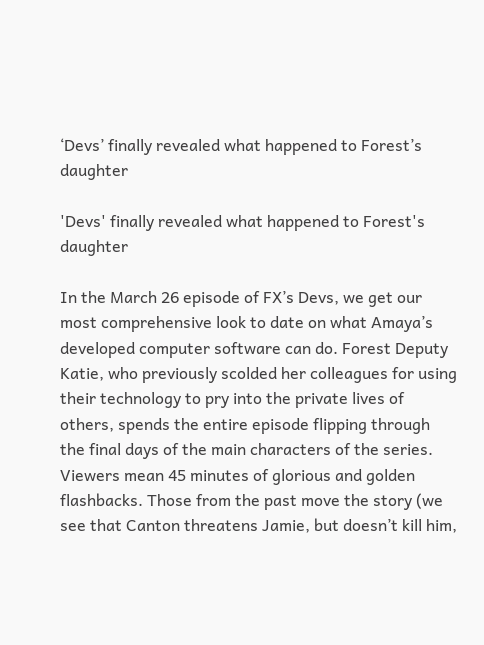‘Devs’ finally revealed what happened to Forest’s daughter

'Devs' finally revealed what happened to Forest's daughter

In the March 26 episode of FX’s Devs, we get our most comprehensive look to date on what Amaya’s developed computer software can do. Forest Deputy Katie, who previously scolded her colleagues for using their technology to pry into the private lives of others, spends the entire episode flipping through the final days of the main characters of the series. Viewers mean 45 minutes of glorious and golden flashbacks. Those from the past move the story (we see that Canton threatens Jamie, but doesn’t kill him,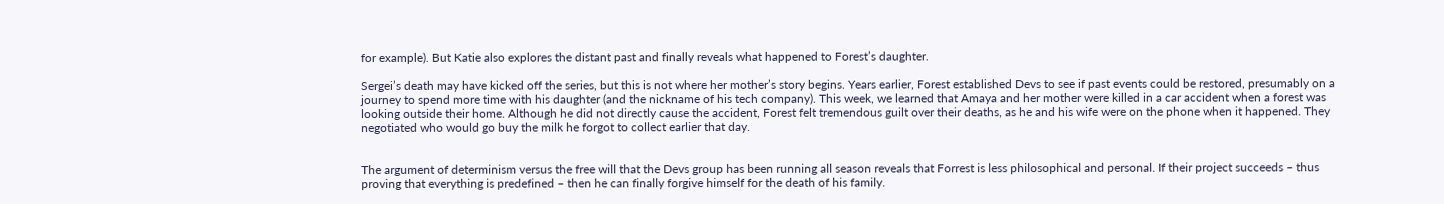for example). But Katie also explores the distant past and finally reveals what happened to Forest’s daughter.

Sergei’s death may have kicked off the series, but this is not where her mother’s story begins. Years earlier, Forest established Devs to see if past events could be restored, presumably on a journey to spend more time with his daughter (and the nickname of his tech company). This week, we learned that Amaya and her mother were killed in a car accident when a forest was looking outside their home. Although he did not directly cause the accident, Forest felt tremendous guilt over their deaths, as he and his wife were on the phone when it happened. They negotiated who would go buy the milk he forgot to collect earlier that day.


The argument of determinism versus the free will that the Devs group has been running all season reveals that Forrest is less philosophical and personal. If their project succeeds – thus proving that everything is predefined – then he can finally forgive himself for the death of his family.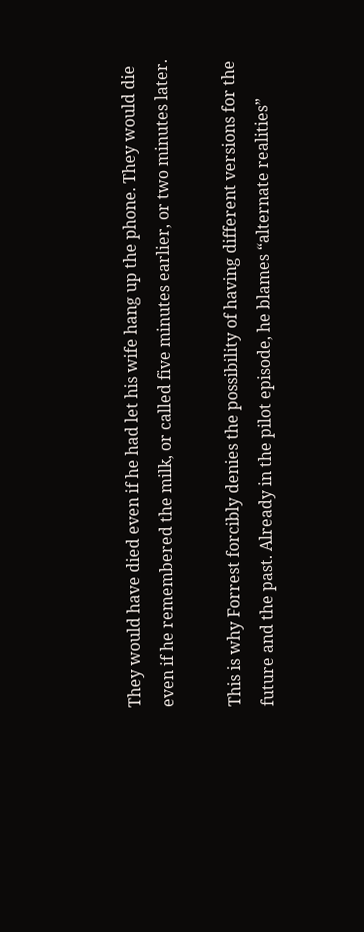They would have died even if he had let his wife hang up the phone. They would die even if he remembered the milk, or called five minutes earlier, or two minutes later.

This is why Forrest forcibly denies the possibility of having different versions for the future and the past. Already in the pilot episode, he blames “alternate realities”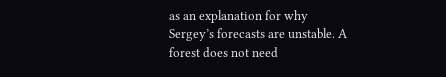as an explanation for why Sergey’s forecasts are unstable. A forest does not need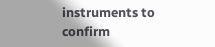instruments to confirm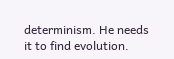determinism. He needs it to find evolution.